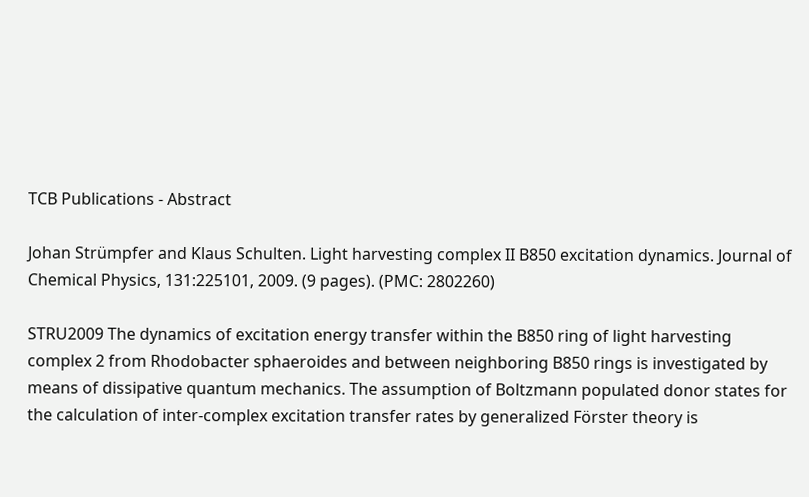TCB Publications - Abstract

Johan Strümpfer and Klaus Schulten. Light harvesting complex II B850 excitation dynamics. Journal of Chemical Physics, 131:225101, 2009. (9 pages). (PMC: 2802260)

STRU2009 The dynamics of excitation energy transfer within the B850 ring of light harvesting complex 2 from Rhodobacter sphaeroides and between neighboring B850 rings is investigated by means of dissipative quantum mechanics. The assumption of Boltzmann populated donor states for the calculation of inter-complex excitation transfer rates by generalized Förster theory is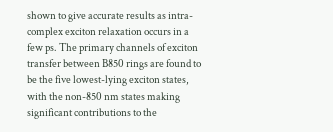shown to give accurate results as intra-complex exciton relaxation occurs in a few ps. The primary channels of exciton transfer between B850 rings are found to be the five lowest-lying exciton states, with the non-850 nm states making significant contributions to the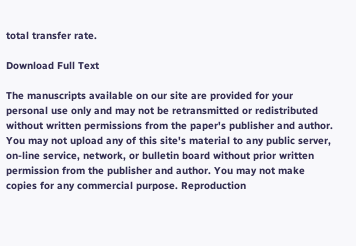total transfer rate.

Download Full Text

The manuscripts available on our site are provided for your personal use only and may not be retransmitted or redistributed without written permissions from the paper's publisher and author. You may not upload any of this site's material to any public server, on-line service, network, or bulletin board without prior written permission from the publisher and author. You may not make copies for any commercial purpose. Reproduction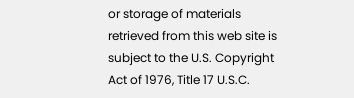or storage of materials retrieved from this web site is subject to the U.S. Copyright Act of 1976, Title 17 U.S.C.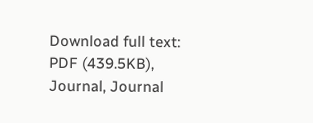Download full text: PDF (439.5KB), Journal, Journal